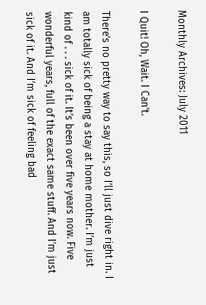Monthly Archives: July 2011

I Quit! Oh, Wait. I Can’t.

There’s no pretty way to say this, so I’ll just dive right in. I am totally sick of being a stay at home mother. I’m just kind of . . . sick of it. It’s been over five years now. Five wonderful years, full of the exact same stuff. And I’m just sick of it. And I’m sick of feeling bad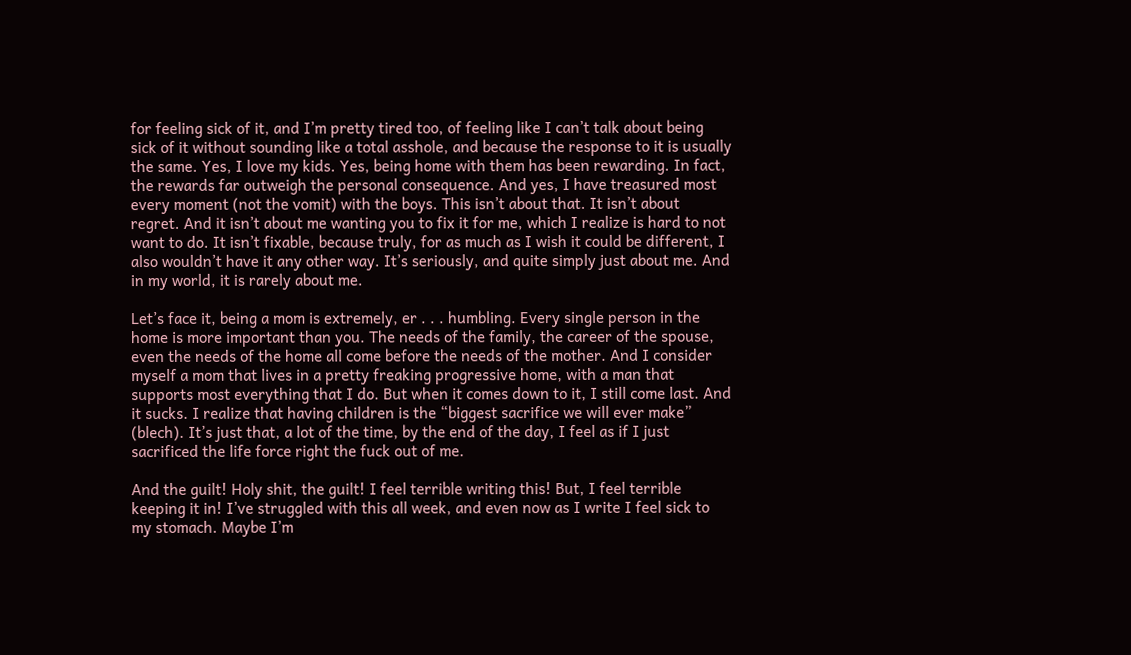for feeling sick of it, and I’m pretty tired too, of feeling like I can’t talk about being sick of it without sounding like a total asshole, and because the response to it is usually the same. Yes, I love my kids. Yes, being home with them has been rewarding. In fact, the rewards far outweigh the personal consequence. And yes, I have treasured most every moment (not the vomit) with the boys. This isn’t about that. It isn’t about regret. And it isn’t about me wanting you to fix it for me, which I realize is hard to not want to do. It isn’t fixable, because truly, for as much as I wish it could be different, I also wouldn’t have it any other way. It’s seriously, and quite simply just about me. And in my world, it is rarely about me.

Let’s face it, being a mom is extremely, er . . . humbling. Every single person in the home is more important than you. The needs of the family, the career of the spouse, even the needs of the home all come before the needs of the mother. And I consider myself a mom that lives in a pretty freaking progressive home, with a man that supports most everything that I do. But when it comes down to it, I still come last. And it sucks. I realize that having children is the “biggest sacrifice we will ever make” (blech). It’s just that, a lot of the time, by the end of the day, I feel as if I just sacrificed the life force right the fuck out of me.

And the guilt! Holy shit, the guilt! I feel terrible writing this! But, I feel terrible keeping it in! I’ve struggled with this all week, and even now as I write I feel sick to my stomach. Maybe I’m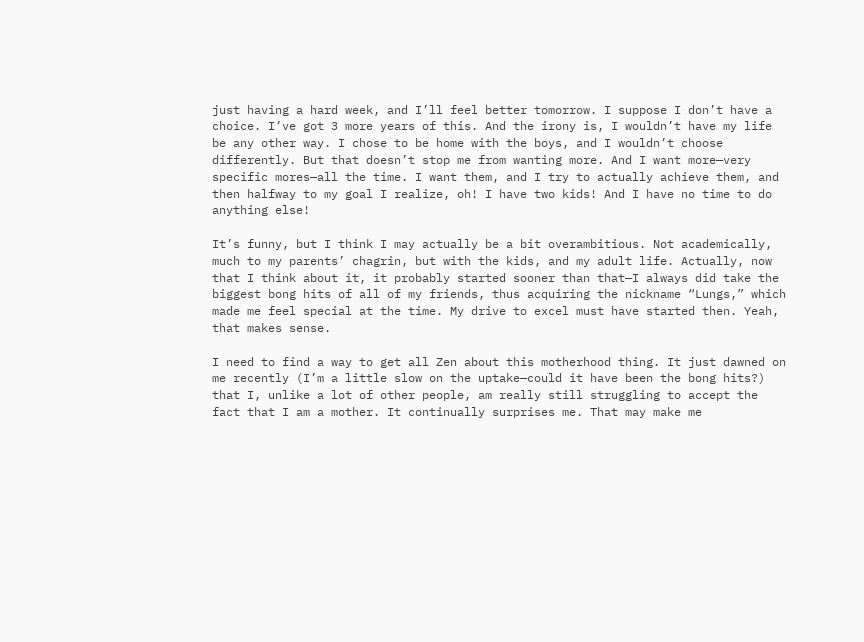just having a hard week, and I’ll feel better tomorrow. I suppose I don’t have a choice. I’ve got 3 more years of this. And the irony is, I wouldn’t have my life be any other way. I chose to be home with the boys, and I wouldn’t choose differently. But that doesn’t stop me from wanting more. And I want more—very specific mores—all the time. I want them, and I try to actually achieve them, and then halfway to my goal I realize, oh! I have two kids! And I have no time to do anything else!

It’s funny, but I think I may actually be a bit overambitious. Not academically, much to my parents’ chagrin, but with the kids, and my adult life. Actually, now that I think about it, it probably started sooner than that—I always did take the biggest bong hits of all of my friends, thus acquiring the nickname “Lungs,” which made me feel special at the time. My drive to excel must have started then. Yeah, that makes sense.

I need to find a way to get all Zen about this motherhood thing. It just dawned on me recently (I’m a little slow on the uptake—could it have been the bong hits?) that I, unlike a lot of other people, am really still struggling to accept the fact that I am a mother. It continually surprises me. That may make me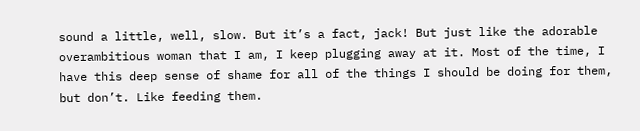sound a little, well, slow. But it’s a fact, jack! But just like the adorable overambitious woman that I am, I keep plugging away at it. Most of the time, I have this deep sense of shame for all of the things I should be doing for them, but don’t. Like feeding them.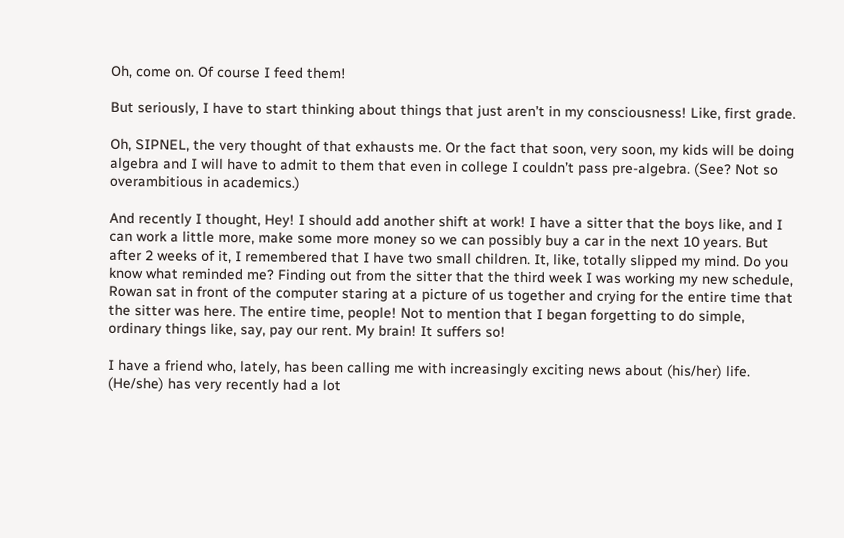Oh, come on. Of course I feed them!

But seriously, I have to start thinking about things that just aren’t in my consciousness! Like, first grade.

Oh, SIPNEL, the very thought of that exhausts me. Or the fact that soon, very soon, my kids will be doing algebra and I will have to admit to them that even in college I couldn’t pass pre-algebra. (See? Not so overambitious in academics.)

And recently I thought, Hey! I should add another shift at work! I have a sitter that the boys like, and I can work a little more, make some more money so we can possibly buy a car in the next 10 years. But after 2 weeks of it, I remembered that I have two small children. It, like, totally slipped my mind. Do you know what reminded me? Finding out from the sitter that the third week I was working my new schedule, Rowan sat in front of the computer staring at a picture of us together and crying for the entire time that the sitter was here. The entire time, people! Not to mention that I began forgetting to do simple, ordinary things like, say, pay our rent. My brain! It suffers so!

I have a friend who, lately, has been calling me with increasingly exciting news about (his/her) life. (He/she) has very recently had a lot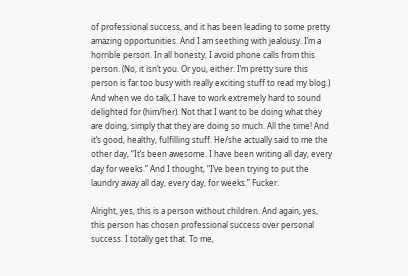of professional success, and it has been leading to some pretty amazing opportunities. And I am seething with jealousy. I’m a horrible person. In all honesty, I avoid phone calls from this person. (No, it isn’t you. Or you, either. I’m pretty sure this person is far too busy with really exciting stuff to read my blog.) And when we do talk, I have to work extremely hard to sound delighted for (him/her). Not that I want to be doing what they are doing, simply that they are doing so much. All the time! And it’s good, healthy, fulfilling stuff. He/she actually said to me the other day, “It’s been awesome. I have been writing all day, every day for weeks.” And I thought, “I’ve been trying to put the laundry away all day, every day, for weeks.” Fucker.

Alright, yes, this is a person without children. And again, yes, this person has chosen professional success over personal success. I totally get that. To me,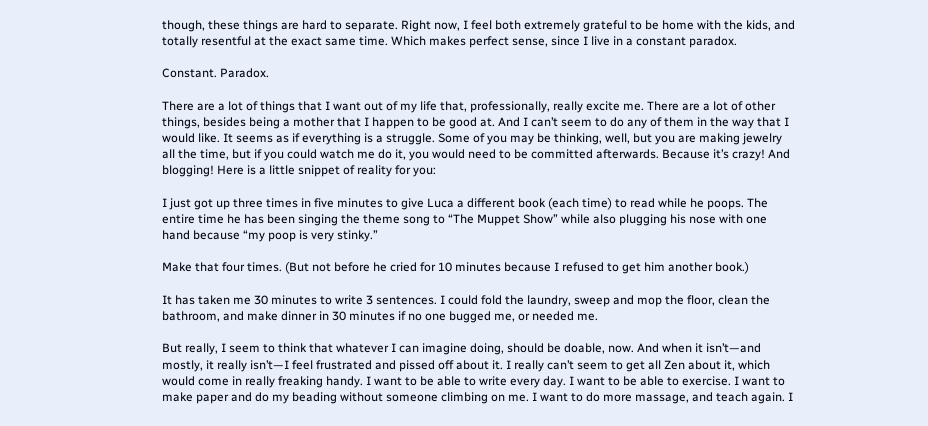though, these things are hard to separate. Right now, I feel both extremely grateful to be home with the kids, and totally resentful at the exact same time. Which makes perfect sense, since I live in a constant paradox.

Constant. Paradox.

There are a lot of things that I want out of my life that, professionally, really excite me. There are a lot of other things, besides being a mother that I happen to be good at. And I can’t seem to do any of them in the way that I would like. It seems as if everything is a struggle. Some of you may be thinking, well, but you are making jewelry all the time, but if you could watch me do it, you would need to be committed afterwards. Because it’s crazy! And blogging! Here is a little snippet of reality for you:

I just got up three times in five minutes to give Luca a different book (each time) to read while he poops. The entire time he has been singing the theme song to “The Muppet Show” while also plugging his nose with one hand because “my poop is very stinky.”

Make that four times. (But not before he cried for 10 minutes because I refused to get him another book.)

It has taken me 30 minutes to write 3 sentences. I could fold the laundry, sweep and mop the floor, clean the bathroom, and make dinner in 30 minutes if no one bugged me, or needed me.

But really, I seem to think that whatever I can imagine doing, should be doable, now. And when it isn’t—and mostly, it really isn’t—I feel frustrated and pissed off about it. I really can’t seem to get all Zen about it, which would come in really freaking handy. I want to be able to write every day. I want to be able to exercise. I want to make paper and do my beading without someone climbing on me. I want to do more massage, and teach again. I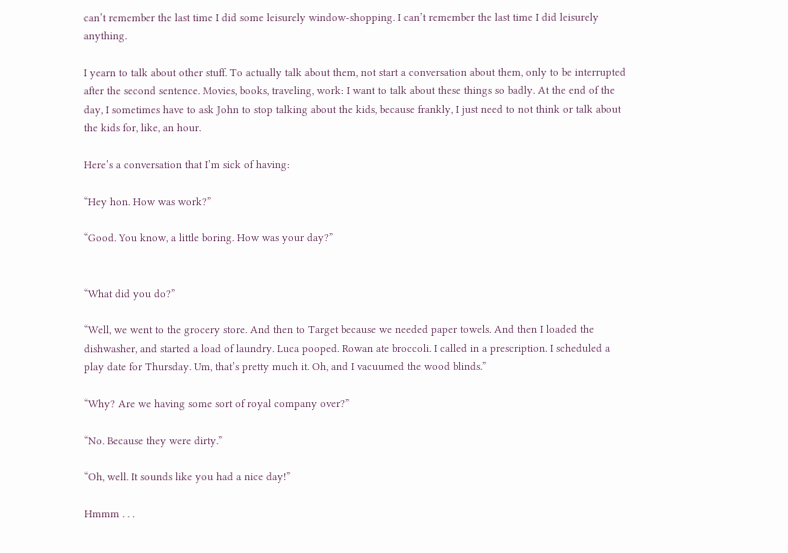can’t remember the last time I did some leisurely window-shopping. I can’t remember the last time I did leisurely anything.

I yearn to talk about other stuff. To actually talk about them, not start a conversation about them, only to be interrupted after the second sentence. Movies, books, traveling, work: I want to talk about these things so badly. At the end of the day, I sometimes have to ask John to stop talking about the kids, because frankly, I just need to not think or talk about the kids for, like, an hour.

Here’s a conversation that I’m sick of having:

“Hey hon. How was work?”

“Good. You know, a little boring. How was your day?”


“What did you do?”

“Well, we went to the grocery store. And then to Target because we needed paper towels. And then I loaded the dishwasher, and started a load of laundry. Luca pooped. Rowan ate broccoli. I called in a prescription. I scheduled a play date for Thursday. Um, that’s pretty much it. Oh, and I vacuumed the wood blinds.”

“Why? Are we having some sort of royal company over?”

“No. Because they were dirty.”

“Oh, well. It sounds like you had a nice day!”

Hmmm . . .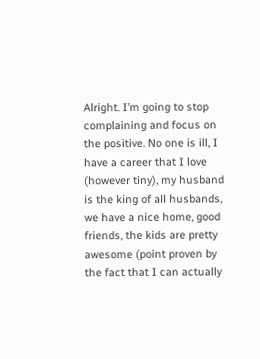Alright. I’m going to stop complaining and focus on the positive. No one is ill, I have a career that I love (however tiny), my husband is the king of all husbands, we have a nice home, good friends, the kids are pretty awesome (point proven by the fact that I can actually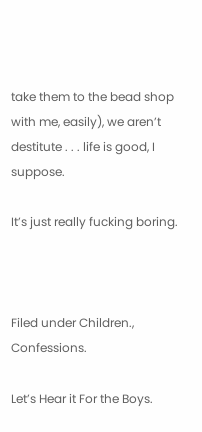take them to the bead shop with me, easily), we aren’t destitute . . . life is good, I suppose.

It’s just really fucking boring.



Filed under Children., Confessions.

Let’s Hear it For the Boys.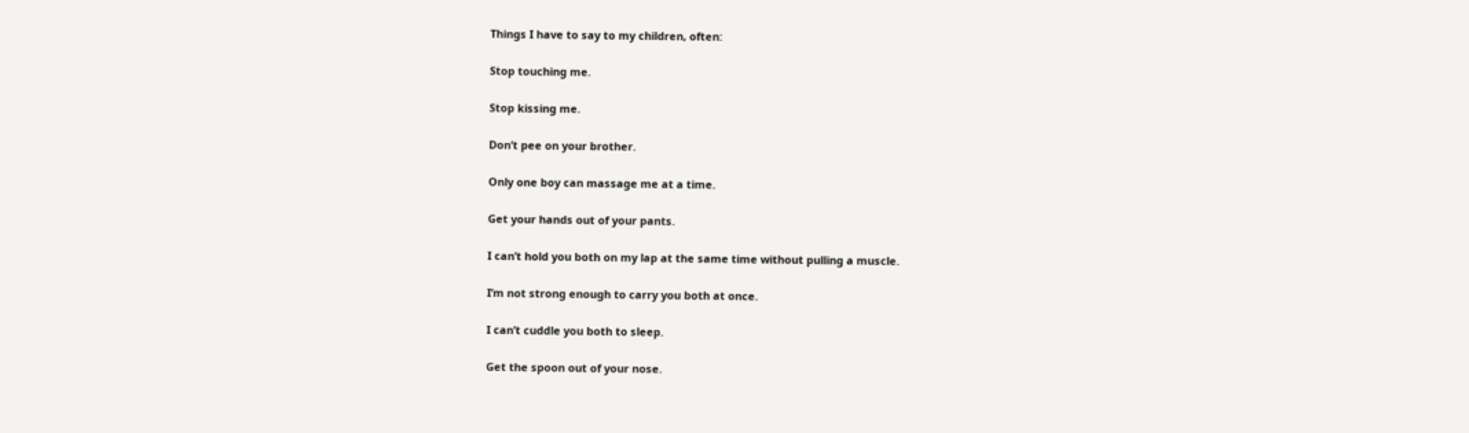Things I have to say to my children, often:

Stop touching me.

Stop kissing me.

Don’t pee on your brother.

Only one boy can massage me at a time.

Get your hands out of your pants.

I can’t hold you both on my lap at the same time without pulling a muscle.

I’m not strong enough to carry you both at once.

I can’t cuddle you both to sleep.

Get the spoon out of your nose.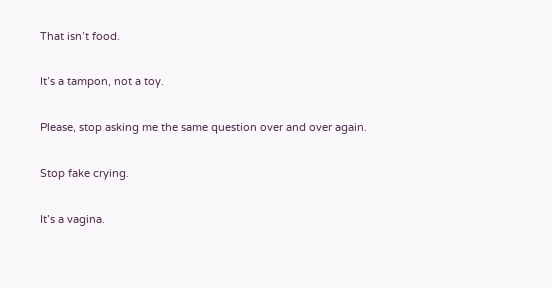That isn’t food.

It’s a tampon, not a toy.

Please, stop asking me the same question over and over again.

Stop fake crying.

It’s a vagina.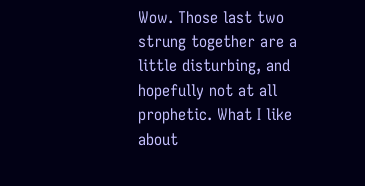Wow. Those last two strung together are a little disturbing, and hopefully not at all prophetic. What I like about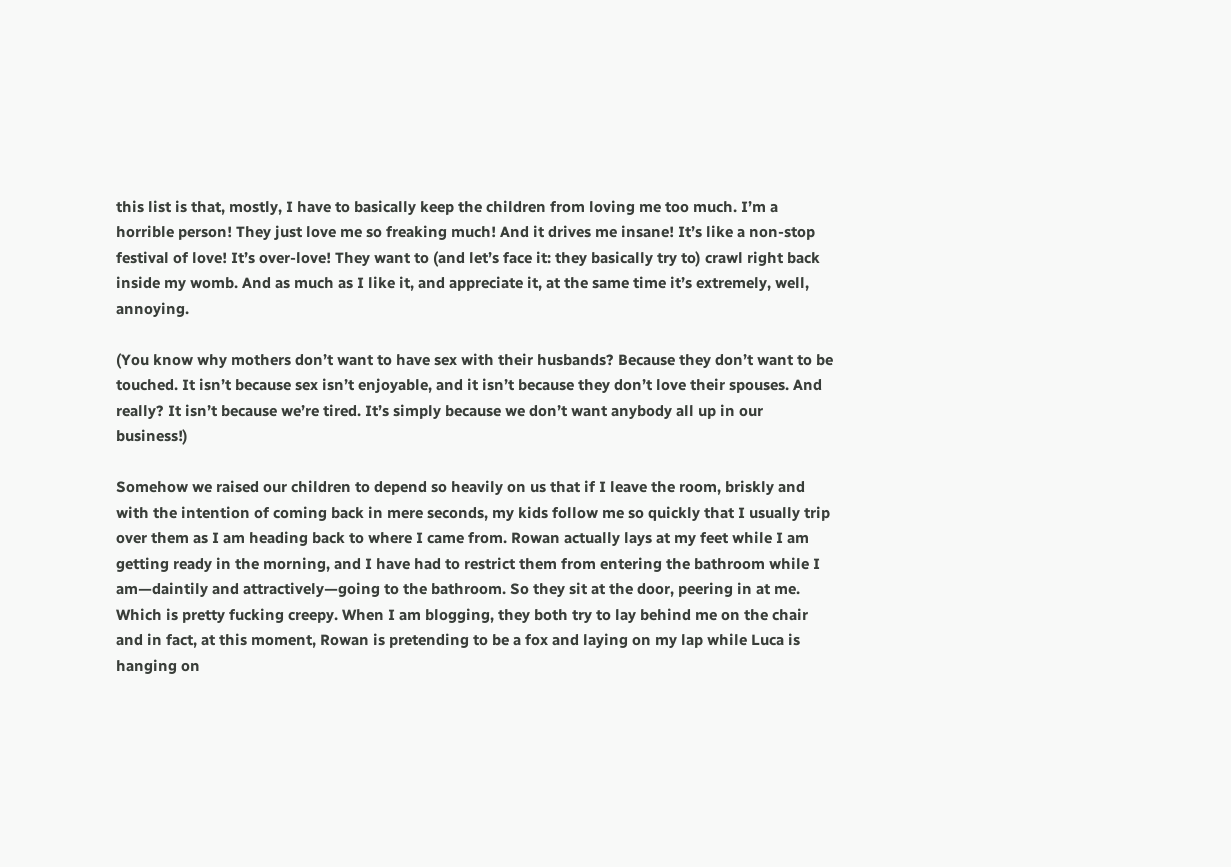this list is that, mostly, I have to basically keep the children from loving me too much. I’m a horrible person! They just love me so freaking much! And it drives me insane! It’s like a non-stop festival of love! It’s over-love! They want to (and let’s face it: they basically try to) crawl right back inside my womb. And as much as I like it, and appreciate it, at the same time it’s extremely, well, annoying.

(You know why mothers don’t want to have sex with their husbands? Because they don’t want to be touched. It isn’t because sex isn’t enjoyable, and it isn’t because they don’t love their spouses. And really? It isn’t because we’re tired. It’s simply because we don’t want anybody all up in our business!)

Somehow we raised our children to depend so heavily on us that if I leave the room, briskly and with the intention of coming back in mere seconds, my kids follow me so quickly that I usually trip over them as I am heading back to where I came from. Rowan actually lays at my feet while I am getting ready in the morning, and I have had to restrict them from entering the bathroom while I am—daintily and attractively—going to the bathroom. So they sit at the door, peering in at me. Which is pretty fucking creepy. When I am blogging, they both try to lay behind me on the chair and in fact, at this moment, Rowan is pretending to be a fox and laying on my lap while Luca is hanging on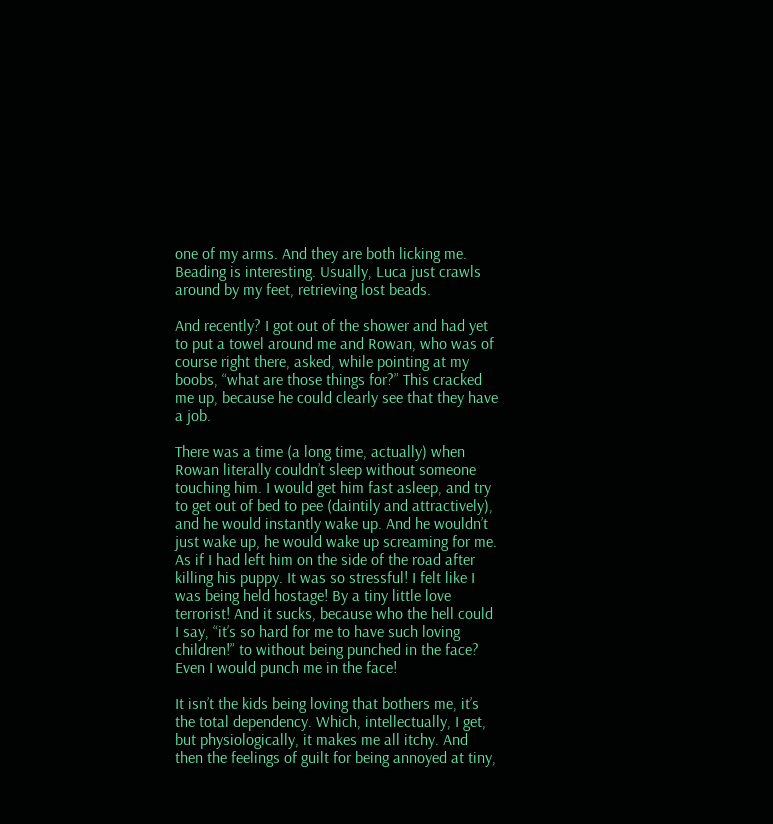one of my arms. And they are both licking me. Beading is interesting. Usually, Luca just crawls around by my feet, retrieving lost beads.

And recently? I got out of the shower and had yet to put a towel around me and Rowan, who was of course right there, asked, while pointing at my boobs, “what are those things for?” This cracked me up, because he could clearly see that they have a job.

There was a time (a long time, actually) when Rowan literally couldn’t sleep without someone touching him. I would get him fast asleep, and try to get out of bed to pee (daintily and attractively), and he would instantly wake up. And he wouldn’t just wake up, he would wake up screaming for me. As if I had left him on the side of the road after killing his puppy. It was so stressful! I felt like I was being held hostage! By a tiny little love terrorist! And it sucks, because who the hell could I say, “it’s so hard for me to have such loving children!” to without being punched in the face? Even I would punch me in the face!

It isn’t the kids being loving that bothers me, it’s the total dependency. Which, intellectually, I get, but physiologically, it makes me all itchy. And then the feelings of guilt for being annoyed at tiny,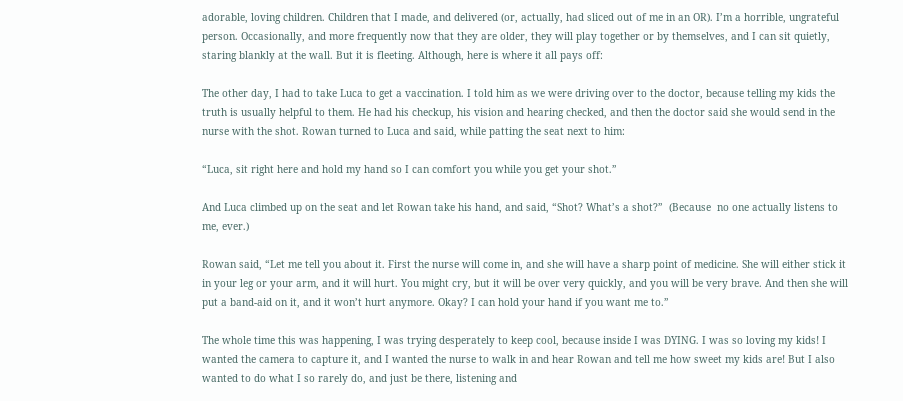adorable, loving children. Children that I made, and delivered (or, actually, had sliced out of me in an OR). I’m a horrible, ungrateful person. Occasionally, and more frequently now that they are older, they will play together or by themselves, and I can sit quietly, staring blankly at the wall. But it is fleeting. Although, here is where it all pays off:

The other day, I had to take Luca to get a vaccination. I told him as we were driving over to the doctor, because telling my kids the truth is usually helpful to them. He had his checkup, his vision and hearing checked, and then the doctor said she would send in the nurse with the shot. Rowan turned to Luca and said, while patting the seat next to him:

“Luca, sit right here and hold my hand so I can comfort you while you get your shot.”

And Luca climbed up on the seat and let Rowan take his hand, and said, “Shot? What’s a shot?”  (Because  no one actually listens to me, ever.)

Rowan said, “Let me tell you about it. First the nurse will come in, and she will have a sharp point of medicine. She will either stick it in your leg or your arm, and it will hurt. You might cry, but it will be over very quickly, and you will be very brave. And then she will put a band-aid on it, and it won’t hurt anymore. Okay? I can hold your hand if you want me to.”

The whole time this was happening, I was trying desperately to keep cool, because inside I was DYING. I was so loving my kids! I wanted the camera to capture it, and I wanted the nurse to walk in and hear Rowan and tell me how sweet my kids are! But I also wanted to do what I so rarely do, and just be there, listening and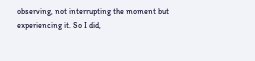observing, not interrupting the moment but experiencing it. So I did,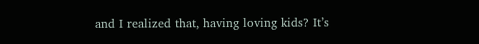and I realized that, having loving kids? It’s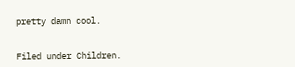pretty damn cool.


Filed under Children.